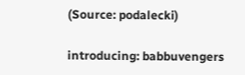(Source: podalecki)

introducing: babbuvengers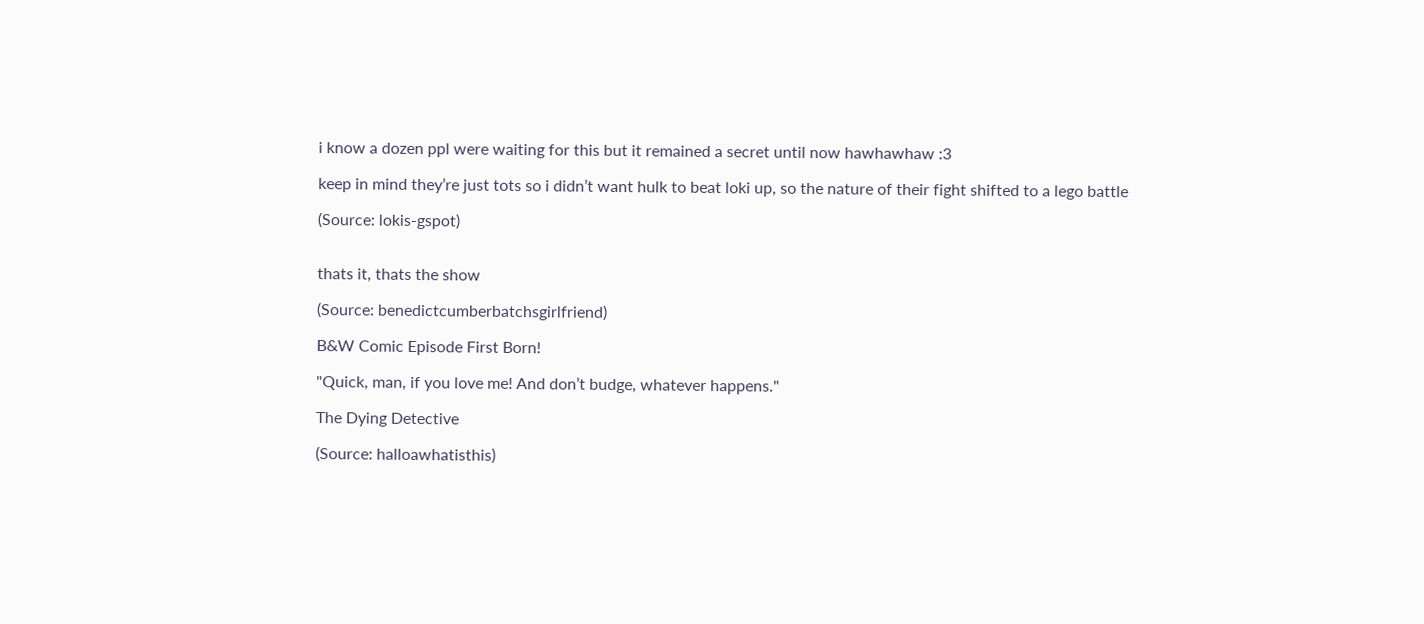i know a dozen ppl were waiting for this but it remained a secret until now hawhawhaw :3

keep in mind they’re just tots so i didn’t want hulk to beat loki up, so the nature of their fight shifted to a lego battle

(Source: lokis-gspot)


thats it, thats the show

(Source: benedictcumberbatchsgirlfriend)

B&W Comic Episode First Born!

"Quick, man, if you love me! And don’t budge, whatever happens."

The Dying Detective

(Source: halloawhatisthis)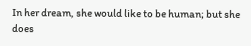In her dream, she would like to be human; but she does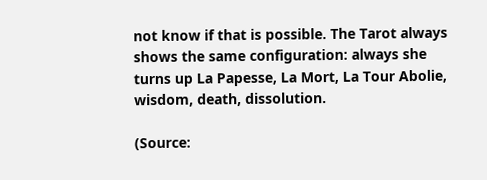not know if that is possible. The Tarot always shows the same configuration: always she turns up La Papesse, La Mort, La Tour Abolie, wisdom, death, dissolution.

(Source: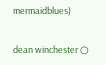mermaidblues)


dean winchester ○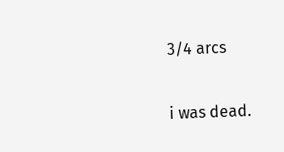3/4 arcs

i was dead.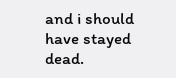and i should have stayed dead.